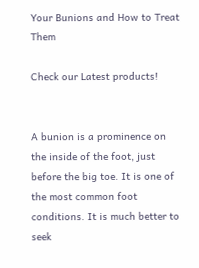Your Bunions and How to Treat Them

Check our Latest products!


A bunion is a prominence on the inside of the foot, just before the big toe. It is one of the most common foot conditions. It is much better to seek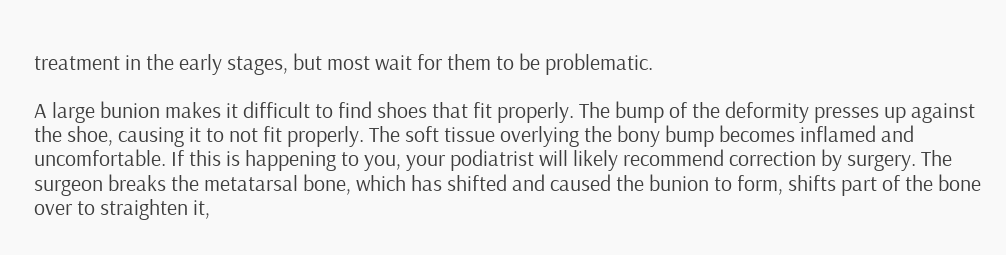treatment in the early stages, but most wait for them to be problematic.

A large bunion makes it difficult to find shoes that fit properly. The bump of the deformity presses up against the shoe, causing it to not fit properly. The soft tissue overlying the bony bump becomes inflamed and uncomfortable. If this is happening to you, your podiatrist will likely recommend correction by surgery. The surgeon breaks the metatarsal bone, which has shifted and caused the bunion to form, shifts part of the bone over to straighten it,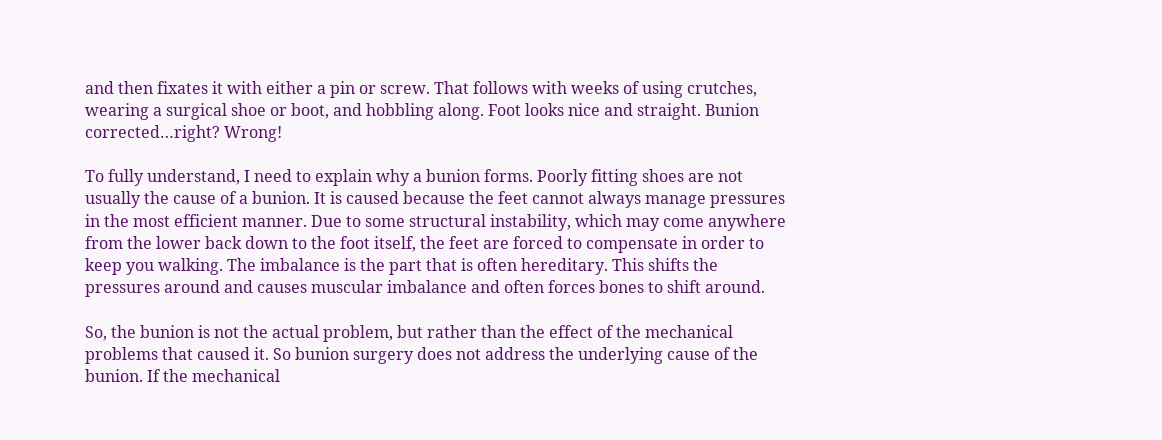and then fixates it with either a pin or screw. That follows with weeks of using crutches, wearing a surgical shoe or boot, and hobbling along. Foot looks nice and straight. Bunion corrected…right? Wrong!

To fully understand, I need to explain why a bunion forms. Poorly fitting shoes are not usually the cause of a bunion. It is caused because the feet cannot always manage pressures in the most efficient manner. Due to some structural instability, which may come anywhere from the lower back down to the foot itself, the feet are forced to compensate in order to keep you walking. The imbalance is the part that is often hereditary. This shifts the pressures around and causes muscular imbalance and often forces bones to shift around.

So, the bunion is not the actual problem, but rather than the effect of the mechanical problems that caused it. So bunion surgery does not address the underlying cause of the bunion. If the mechanical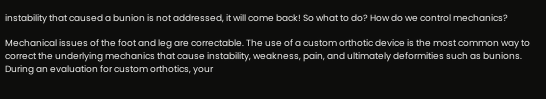instability that caused a bunion is not addressed, it will come back! So what to do? How do we control mechanics?

Mechanical issues of the foot and leg are correctable. The use of a custom orthotic device is the most common way to correct the underlying mechanics that cause instability, weakness, pain, and ultimately deformities such as bunions. During an evaluation for custom orthotics, your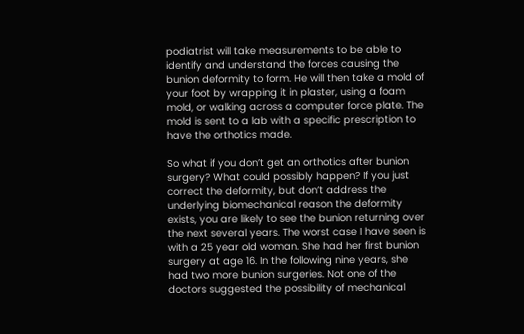podiatrist will take measurements to be able to identify and understand the forces causing the bunion deformity to form. He will then take a mold of your foot by wrapping it in plaster, using a foam mold, or walking across a computer force plate. The mold is sent to a lab with a specific prescription to have the orthotics made.

So what if you don’t get an orthotics after bunion surgery? What could possibly happen? If you just correct the deformity, but don’t address the underlying biomechanical reason the deformity exists, you are likely to see the bunion returning over the next several years. The worst case I have seen is with a 25 year old woman. She had her first bunion surgery at age 16. In the following nine years, she had two more bunion surgeries. Not one of the doctors suggested the possibility of mechanical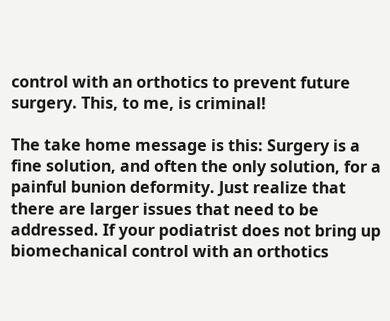control with an orthotics to prevent future surgery. This, to me, is criminal!

The take home message is this: Surgery is a fine solution, and often the only solution, for a painful bunion deformity. Just realize that there are larger issues that need to be addressed. If your podiatrist does not bring up biomechanical control with an orthotics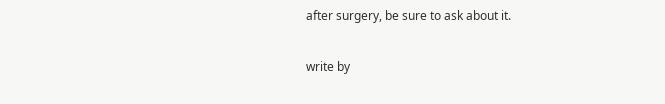after surgery, be sure to ask about it.

write by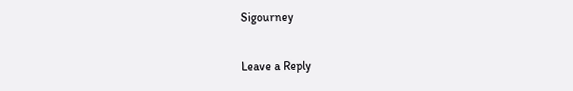Sigourney

Leave a Reply